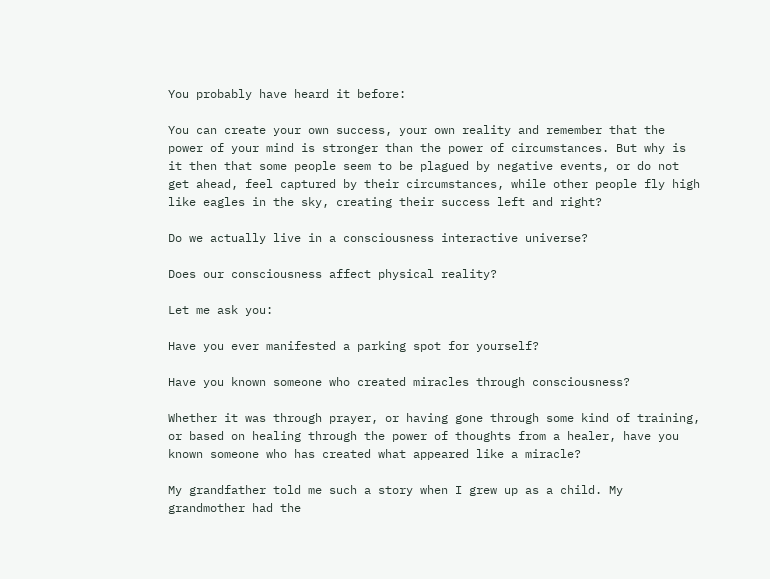You probably have heard it before:

You can create your own success, your own reality and remember that the power of your mind is stronger than the power of circumstances. But why is it then that some people seem to be plagued by negative events, or do not get ahead, feel captured by their circumstances, while other people fly high like eagles in the sky, creating their success left and right?

Do we actually live in a consciousness interactive universe?

Does our consciousness affect physical reality?

Let me ask you:

Have you ever manifested a parking spot for yourself?

Have you known someone who created miracles through consciousness?

Whether it was through prayer, or having gone through some kind of training, or based on healing through the power of thoughts from a healer, have you known someone who has created what appeared like a miracle?

My grandfather told me such a story when I grew up as a child. My grandmother had the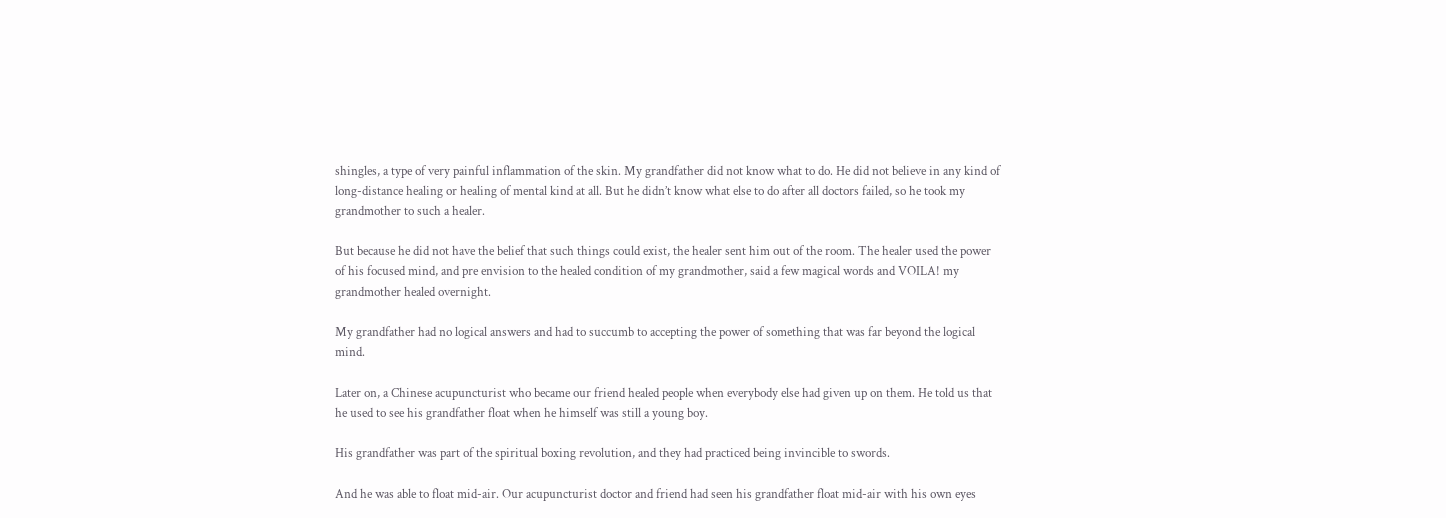shingles, a type of very painful inflammation of the skin. My grandfather did not know what to do. He did not believe in any kind of long-distance healing or healing of mental kind at all. But he didn’t know what else to do after all doctors failed, so he took my grandmother to such a healer.

But because he did not have the belief that such things could exist, the healer sent him out of the room. The healer used the power of his focused mind, and pre envision to the healed condition of my grandmother, said a few magical words and VOILA! my grandmother healed overnight.

My grandfather had no logical answers and had to succumb to accepting the power of something that was far beyond the logical mind.

Later on, a Chinese acupuncturist who became our friend healed people when everybody else had given up on them. He told us that he used to see his grandfather float when he himself was still a young boy.

His grandfather was part of the spiritual boxing revolution, and they had practiced being invincible to swords.

And he was able to float mid-air. Our acupuncturist doctor and friend had seen his grandfather float mid-air with his own eyes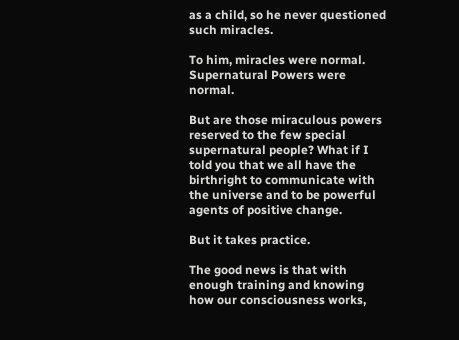as a child, so he never questioned such miracles.

To him, miracles were normal. Supernatural Powers were normal.

But are those miraculous powers reserved to the few special supernatural people? What if I told you that we all have the birthright to communicate with the universe and to be powerful agents of positive change.

But it takes practice.

The good news is that with enough training and knowing how our consciousness works,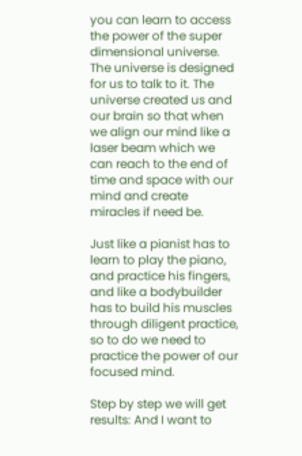you can learn to access the power of the super dimensional universe. The universe is designed for us to talk to it. The universe created us and our brain so that when we align our mind like a laser beam which we can reach to the end of time and space with our mind and create miracles if need be.

Just like a pianist has to learn to play the piano, and practice his fingers, and like a bodybuilder has to build his muscles through diligent practice, so to do we need to practice the power of our focused mind.

Step by step we will get results: And I want to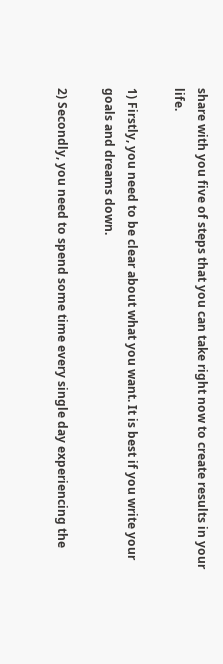share with you five of steps that you can take right now to create results in your life.

1) Firstly, you need to be clear about what you want. It is best if you write your goals and dreams down.

2) Secondly, you need to spend some time every single day experiencing the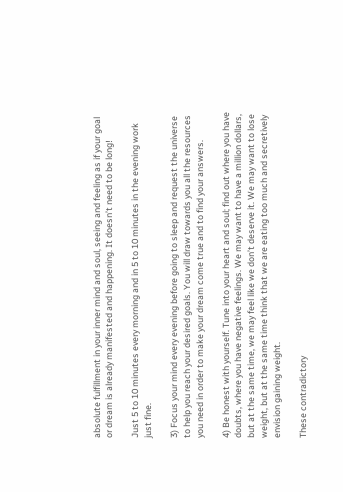absolute fulfillment in your inner mind and soul, seeing and feeling as if your goal or dream is already manifested and happening. It doesn’t need to be long!

Just 5 to 10 minutes every morning and in 5 to 10 minutes in the evening work just fine.

3) Focus your mind every evening before going to sleep and request the universe to help you reach your desired goals. You will draw towards you all the resources you need in order to make your dream come true and to find your answers.

4) Be honest with yourself. Tune into your heart and soul; find out where you have doubts, where you have negative feelings. We may want to have a million dollars, but at the same time, we may feel like we don’t deserve it. We may want to lose weight, but at the same time think that we are eating too much and secretively envision gaining weight.

These contradictory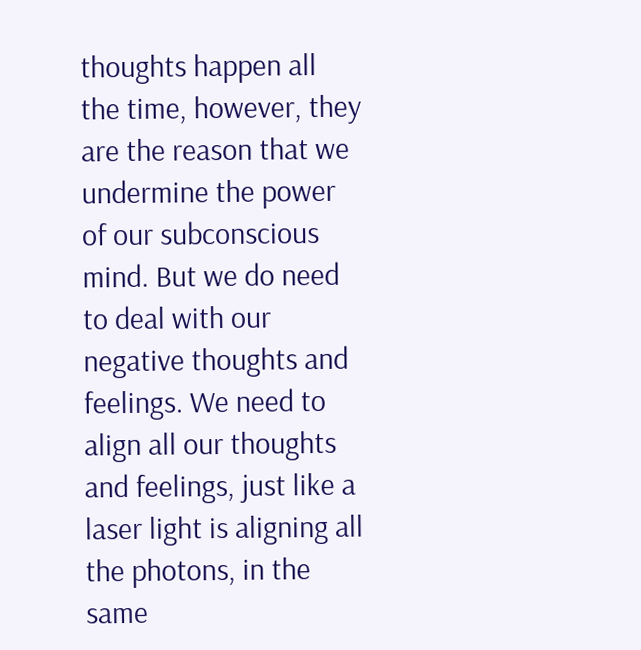thoughts happen all the time, however, they are the reason that we undermine the power of our subconscious mind. But we do need to deal with our negative thoughts and feelings. We need to align all our thoughts and feelings, just like a laser light is aligning all the photons, in the same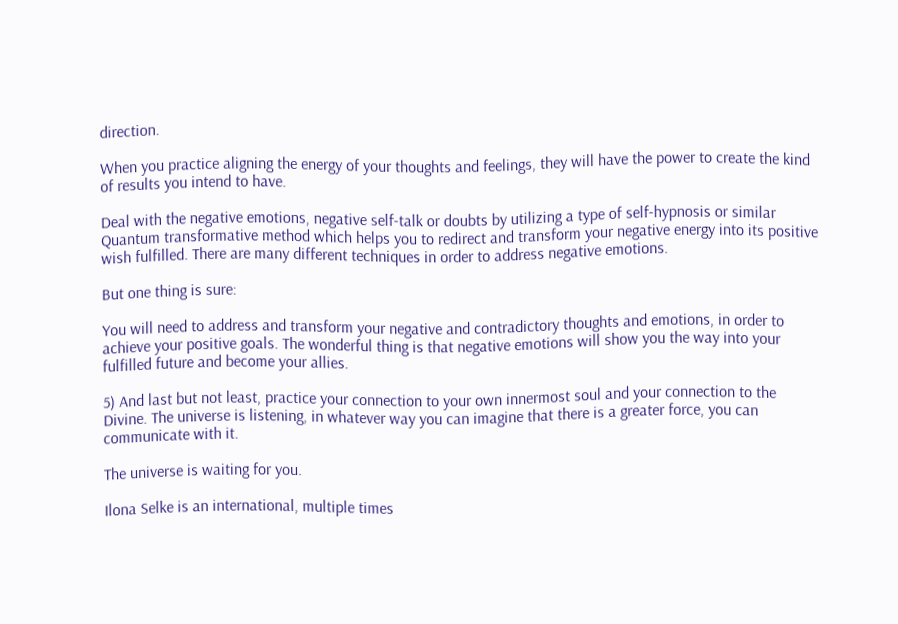direction.

When you practice aligning the energy of your thoughts and feelings, they will have the power to create the kind of results you intend to have.

Deal with the negative emotions, negative self-talk or doubts by utilizing a type of self-hypnosis or similar Quantum transformative method which helps you to redirect and transform your negative energy into its positive wish fulfilled. There are many different techniques in order to address negative emotions.

But one thing is sure:

You will need to address and transform your negative and contradictory thoughts and emotions, in order to achieve your positive goals. The wonderful thing is that negative emotions will show you the way into your fulfilled future and become your allies.

5) And last but not least, practice your connection to your own innermost soul and your connection to the Divine. The universe is listening, in whatever way you can imagine that there is a greater force, you can communicate with it.

The universe is waiting for you.

Ilona Selke is an international, multiple times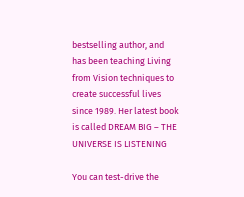bestselling author, and has been teaching Living from Vision techniques to create successful lives since 1989. Her latest book is called DREAM BIG – THE UNIVERSE IS LISTENING

You can test-drive the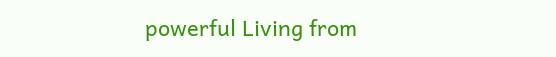powerful Living from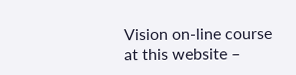Vision on-line course at this website –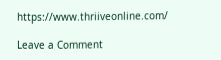https://www.thriiveonline.com/

Leave a Comment